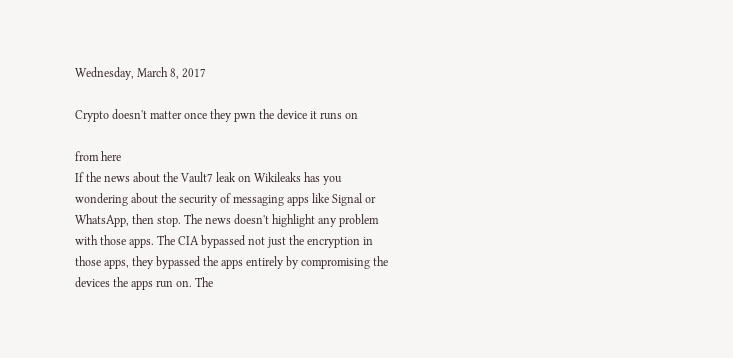Wednesday, March 8, 2017

Crypto doesn't matter once they pwn the device it runs on

from here
If the news about the Vault7 leak on Wikileaks has you wondering about the security of messaging apps like Signal or WhatsApp, then stop. The news doesn't highlight any problem with those apps. The CIA bypassed not just the encryption in those apps, they bypassed the apps entirely by compromising the devices the apps run on. The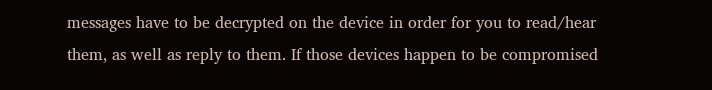messages have to be decrypted on the device in order for you to read/hear them, as well as reply to them. If those devices happen to be compromised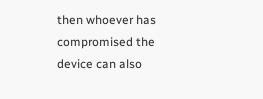then whoever has compromised the device can also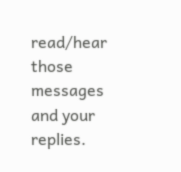read/hear those messages and your replies.